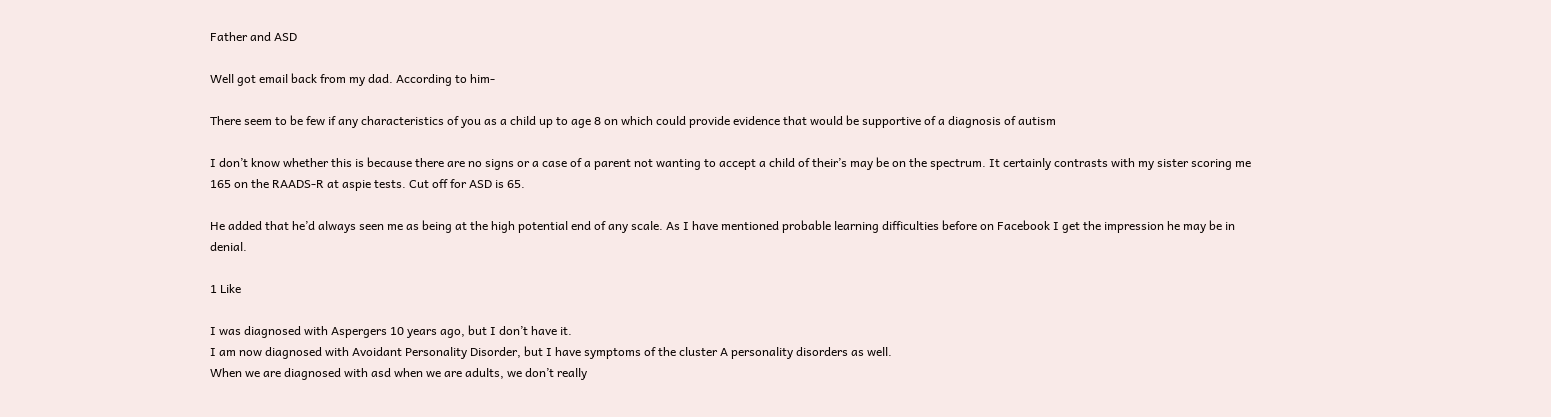Father and ASD

Well got email back from my dad. According to him-

There seem to be few if any characteristics of you as a child up to age 8 on which could provide evidence that would be supportive of a diagnosis of autism

I don’t know whether this is because there are no signs or a case of a parent not wanting to accept a child of their’s may be on the spectrum. It certainly contrasts with my sister scoring me 165 on the RAADS-R at aspie tests. Cut off for ASD is 65.

He added that he’d always seen me as being at the high potential end of any scale. As I have mentioned probable learning difficulties before on Facebook I get the impression he may be in denial.

1 Like

I was diagnosed with Aspergers 10 years ago, but I don’t have it.
I am now diagnosed with Avoidant Personality Disorder, but I have symptoms of the cluster A personality disorders as well.
When we are diagnosed with asd when we are adults, we don’t really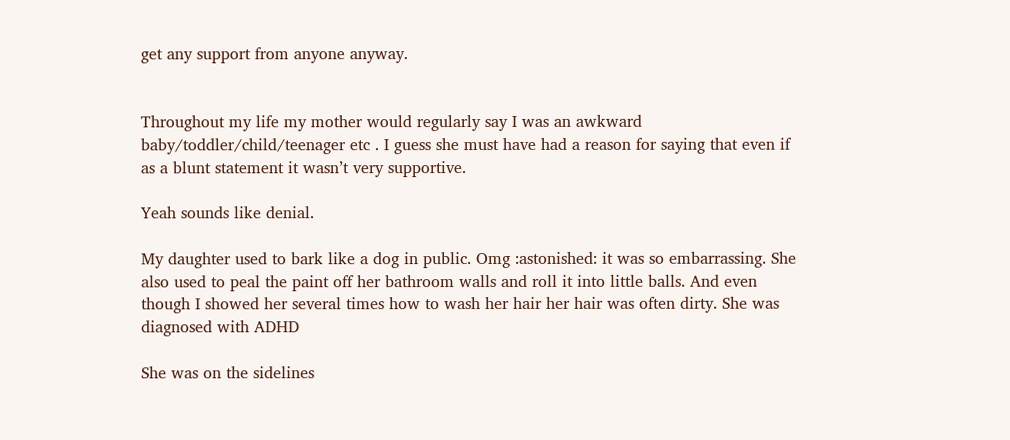get any support from anyone anyway.


Throughout my life my mother would regularly say I was an awkward baby/toddler/child/teenager etc . I guess she must have had a reason for saying that even if as a blunt statement it wasn’t very supportive.

Yeah sounds like denial.

My daughter used to bark like a dog in public. Omg :astonished: it was so embarrassing. She also used to peal the paint off her bathroom walls and roll it into little balls. And even though I showed her several times how to wash her hair her hair was often dirty. She was diagnosed with ADHD

She was on the sidelines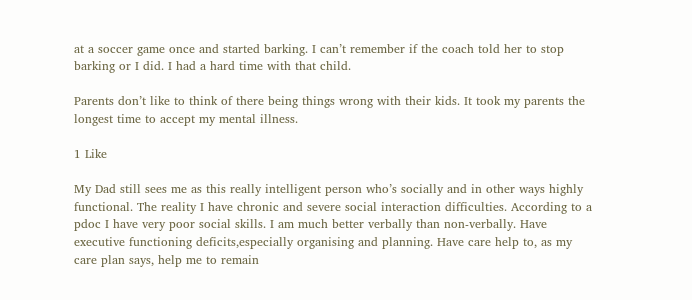at a soccer game once and started barking. I can’t remember if the coach told her to stop barking or I did. I had a hard time with that child.

Parents don’t like to think of there being things wrong with their kids. It took my parents the longest time to accept my mental illness.

1 Like

My Dad still sees me as this really intelligent person who’s socially and in other ways highly functional. The reality I have chronic and severe social interaction difficulties. According to a pdoc I have very poor social skills. I am much better verbally than non-verbally. Have executive functioning deficits,especially organising and planning. Have care help to, as my care plan says, help me to remain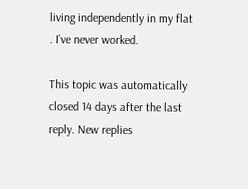living independently in my flat . I’ve never worked.

This topic was automatically closed 14 days after the last reply. New replies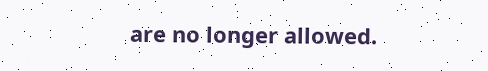are no longer allowed.